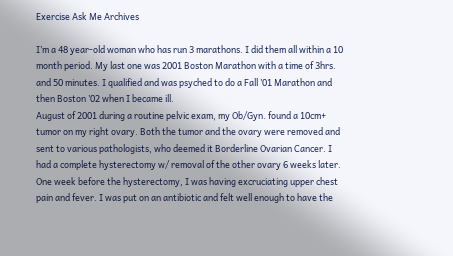Exercise Ask Me Archives

I’m a 48 year-old woman who has run 3 marathons. I did them all within a 10 month period. My last one was 2001 Boston Marathon with a time of 3hrs. and 50 minutes. I qualified and was psyched to do a Fall ’01 Marathon and then Boston ’02 when I became ill.
August of 2001 during a routine pelvic exam, my Ob/Gyn. found a 10cm+ tumor on my right ovary. Both the tumor and the ovary were removed and sent to various pathologists, who deemed it Borderline Ovarian Cancer. I had a complete hysterectomy w/ removal of the other ovary 6 weeks later. One week before the hysterectomy, I was having excruciating upper chest pain and fever. I was put on an antibiotic and felt well enough to have the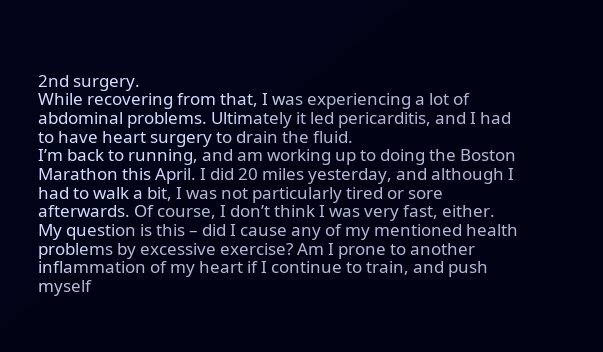2nd surgery.
While recovering from that, I was experiencing a lot of abdominal problems. Ultimately it led pericarditis, and I had to have heart surgery to drain the fluid.
I’m back to running, and am working up to doing the Boston Marathon this April. I did 20 miles yesterday, and although I had to walk a bit, I was not particularly tired or sore afterwards. Of course, I don’t think I was very fast, either.
My question is this – did I cause any of my mentioned health problems by excessive exercise? Am I prone to another inflammation of my heart if I continue to train, and push myself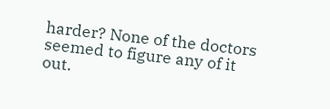harder? None of the doctors seemed to figure any of it out.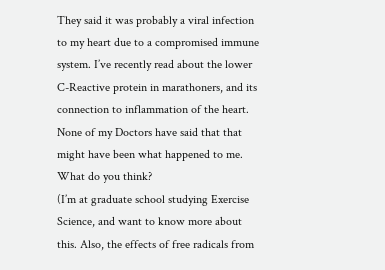They said it was probably a viral infection to my heart due to a compromised immune system. I’ve recently read about the lower C-Reactive protein in marathoners, and its connection to inflammation of the heart. None of my Doctors have said that that might have been what happened to me. What do you think?
(I’m at graduate school studying Exercise Science, and want to know more about this. Also, the effects of free radicals from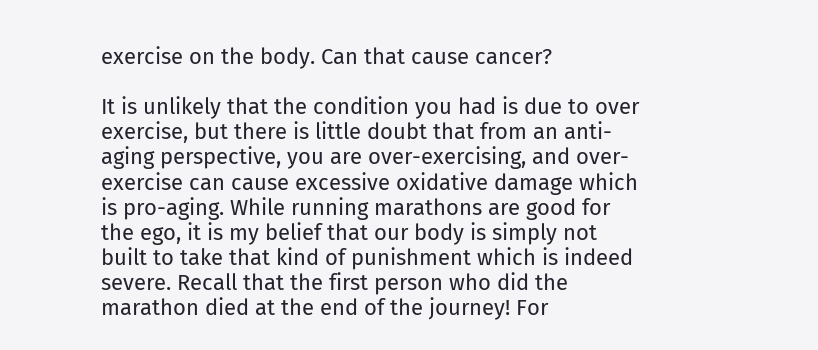exercise on the body. Can that cause cancer?

It is unlikely that the condition you had is due to over exercise, but there is little doubt that from an anti-aging perspective, you are over-exercising, and over-exercise can cause excessive oxidative damage which is pro-aging. While running marathons are good for the ego, it is my belief that our body is simply not built to take that kind of punishment which is indeed severe. Recall that the first person who did the marathon died at the end of the journey! For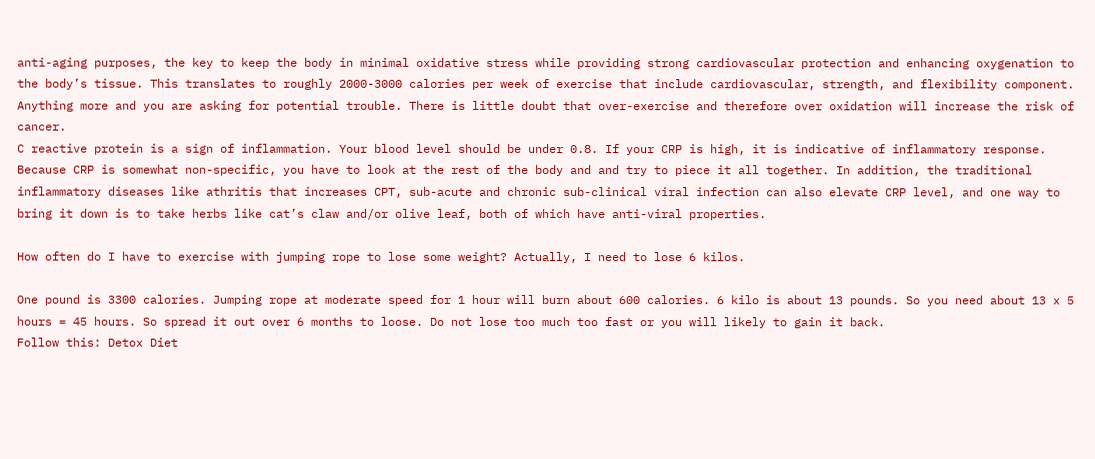anti-aging purposes, the key to keep the body in minimal oxidative stress while providing strong cardiovascular protection and enhancing oxygenation to the body’s tissue. This translates to roughly 2000-3000 calories per week of exercise that include cardiovascular, strength, and flexibility component. Anything more and you are asking for potential trouble. There is little doubt that over-exercise and therefore over oxidation will increase the risk of cancer.
C reactive protein is a sign of inflammation. Your blood level should be under 0.8. If your CRP is high, it is indicative of inflammatory response. Because CRP is somewhat non-specific, you have to look at the rest of the body and and try to piece it all together. In addition, the traditional inflammatory diseases like athritis that increases CPT, sub-acute and chronic sub-clinical viral infection can also elevate CRP level, and one way to bring it down is to take herbs like cat’s claw and/or olive leaf, both of which have anti-viral properties.

How often do I have to exercise with jumping rope to lose some weight? Actually, I need to lose 6 kilos.

One pound is 3300 calories. Jumping rope at moderate speed for 1 hour will burn about 600 calories. 6 kilo is about 13 pounds. So you need about 13 x 5 hours = 45 hours. So spread it out over 6 months to loose. Do not lose too much too fast or you will likely to gain it back.
Follow this: Detox Diet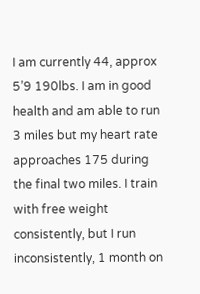I am currently 44, approx 5’9 190lbs. I am in good health and am able to run 3 miles but my heart rate approaches 175 during the final two miles. I train with free weight consistently, but I run inconsistently, 1 month on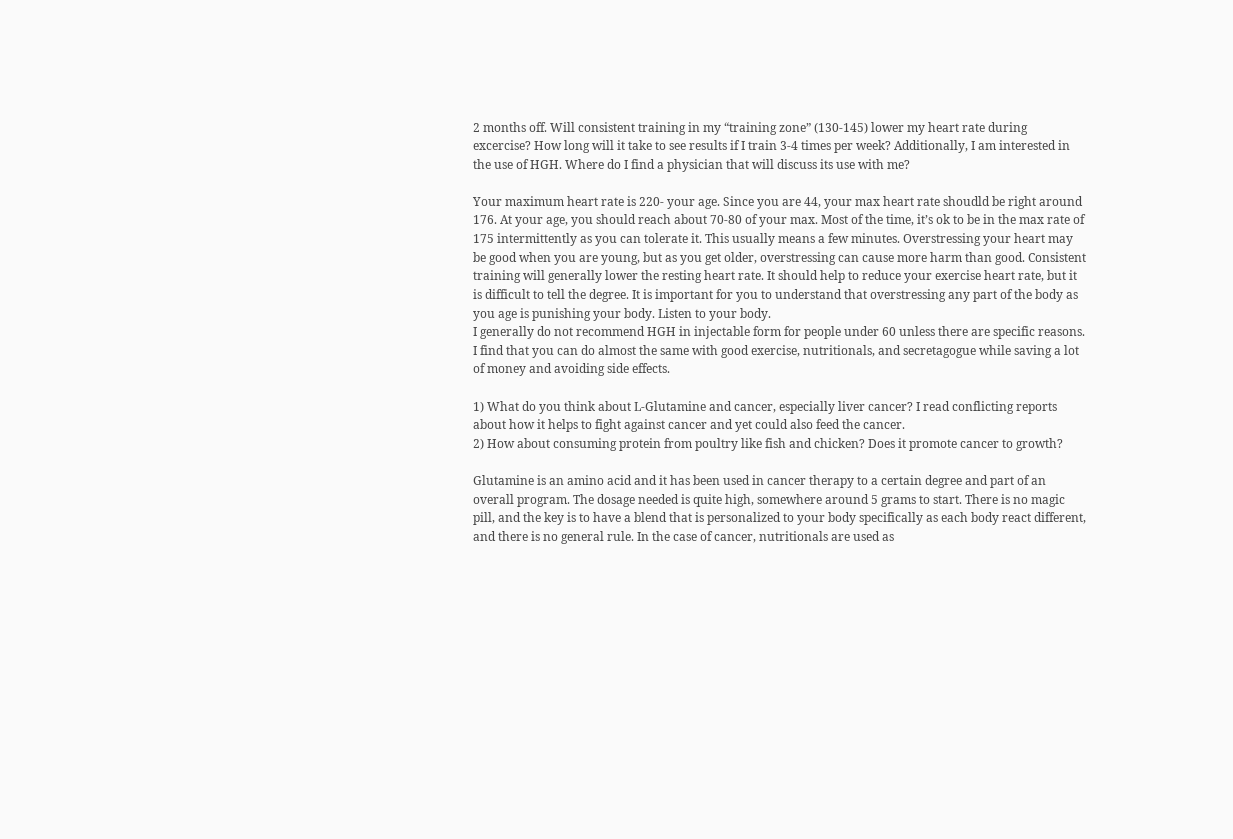2 months off. Will consistent training in my “training zone” (130-145) lower my heart rate during excercise? How long will it take to see results if I train 3-4 times per week? Additionally, I am interested in the use of HGH. Where do I find a physician that will discuss its use with me?

Your maximum heart rate is 220- your age. Since you are 44, your max heart rate shoudld be right around 176. At your age, you should reach about 70-80 of your max. Most of the time, it’s ok to be in the max rate of 175 intermittently as you can tolerate it. This usually means a few minutes. Overstressing your heart may be good when you are young, but as you get older, overstressing can cause more harm than good. Consistent training will generally lower the resting heart rate. It should help to reduce your exercise heart rate, but it is difficult to tell the degree. It is important for you to understand that overstressing any part of the body as you age is punishing your body. Listen to your body.
I generally do not recommend HGH in injectable form for people under 60 unless there are specific reasons. I find that you can do almost the same with good exercise, nutritionals, and secretagogue while saving a lot of money and avoiding side effects.

1) What do you think about L-Glutamine and cancer, especially liver cancer? I read conflicting reports about how it helps to fight against cancer and yet could also feed the cancer.
2) How about consuming protein from poultry like fish and chicken? Does it promote cancer to growth?

Glutamine is an amino acid and it has been used in cancer therapy to a certain degree and part of an overall program. The dosage needed is quite high, somewhere around 5 grams to start. There is no magic pill, and the key is to have a blend that is personalized to your body specifically as each body react different, and there is no general rule. In the case of cancer, nutritionals are used as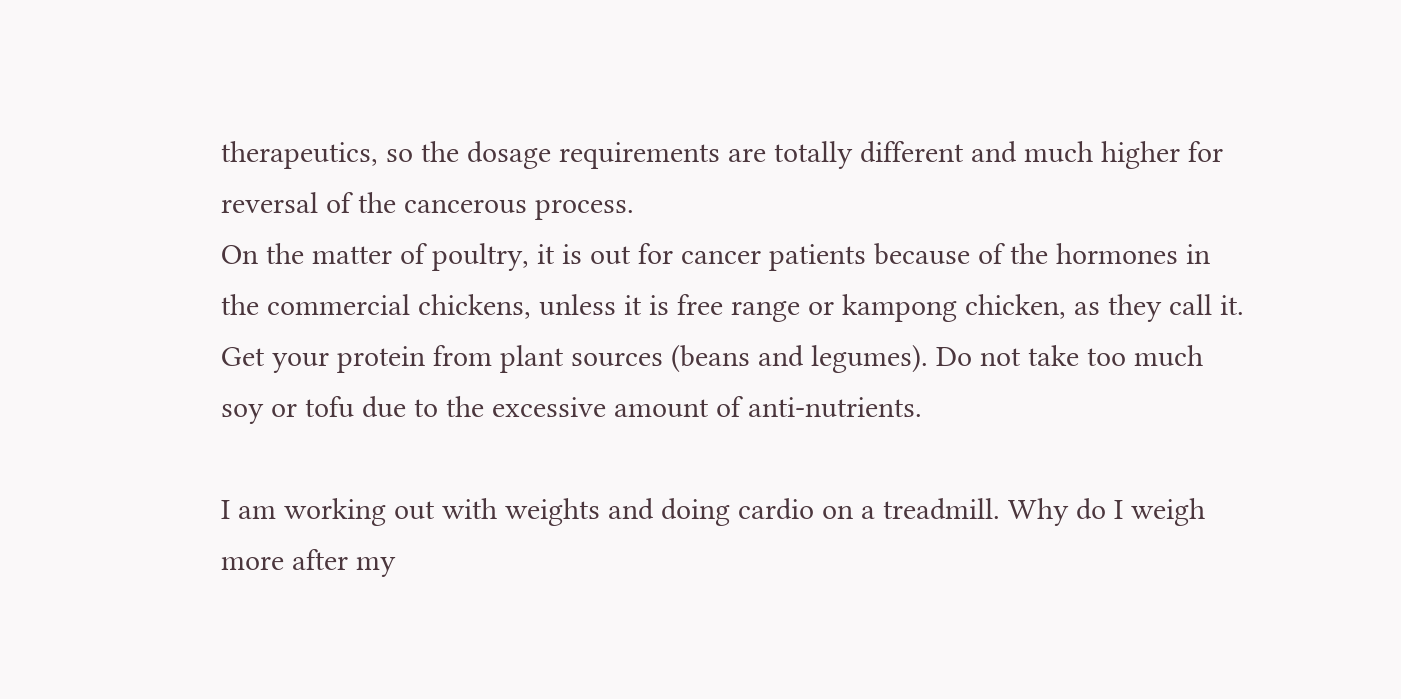therapeutics, so the dosage requirements are totally different and much higher for reversal of the cancerous process.
On the matter of poultry, it is out for cancer patients because of the hormones in the commercial chickens, unless it is free range or kampong chicken, as they call it. Get your protein from plant sources (beans and legumes). Do not take too much soy or tofu due to the excessive amount of anti-nutrients.

I am working out with weights and doing cardio on a treadmill. Why do I weigh more after my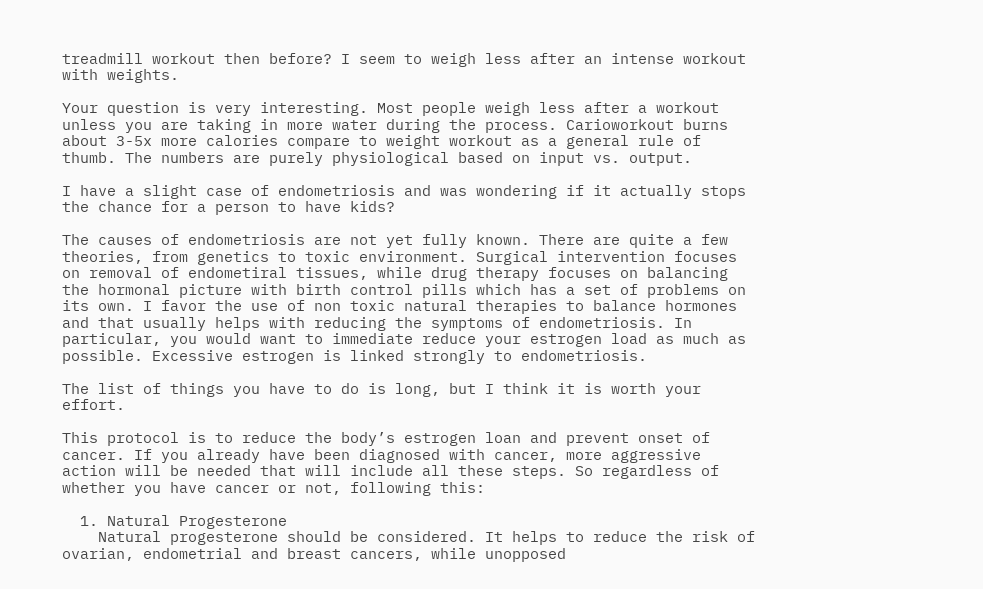treadmill workout then before? I seem to weigh less after an intense workout with weights.

Your question is very interesting. Most people weigh less after a workout unless you are taking in more water during the process. Carioworkout burns about 3-5x more calories compare to weight workout as a general rule of thumb. The numbers are purely physiological based on input vs. output.

I have a slight case of endometriosis and was wondering if it actually stops the chance for a person to have kids?

The causes of endometriosis are not yet fully known. There are quite a few theories, from genetics to toxic environment. Surgical intervention focuses on removal of endometiral tissues, while drug therapy focuses on balancing the hormonal picture with birth control pills which has a set of problems on its own. I favor the use of non toxic natural therapies to balance hormones and that usually helps with reducing the symptoms of endometriosis. In particular, you would want to immediate reduce your estrogen load as much as possible. Excessive estrogen is linked strongly to endometriosis.

The list of things you have to do is long, but I think it is worth your effort.

This protocol is to reduce the body’s estrogen loan and prevent onset of cancer. If you already have been diagnosed with cancer, more aggressive action will be needed that will include all these steps. So regardless of whether you have cancer or not, following this:

  1. Natural Progesterone
    Natural progesterone should be considered. It helps to reduce the risk of ovarian, endometrial and breast cancers, while unopposed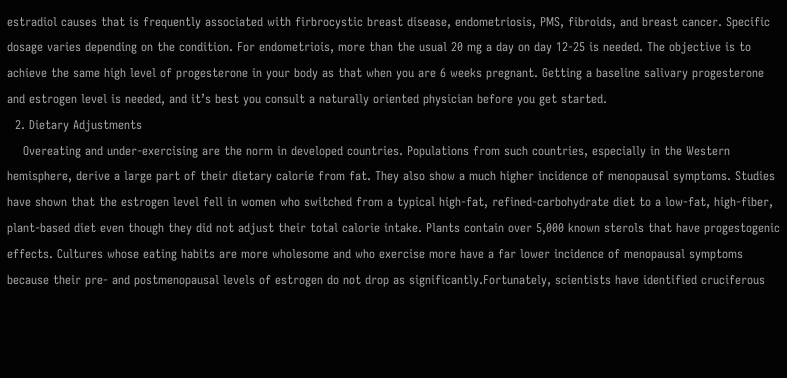estradiol causes that is frequently associated with firbrocystic breast disease, endometriosis, PMS, fibroids, and breast cancer. Specific dosage varies depending on the condition. For endometriois, more than the usual 20 mg a day on day 12-25 is needed. The objective is to achieve the same high level of progesterone in your body as that when you are 6 weeks pregnant. Getting a baseline salivary progesterone and estrogen level is needed, and it’s best you consult a naturally oriented physician before you get started.
  2. Dietary Adjustments
    Overeating and under-exercising are the norm in developed countries. Populations from such countries, especially in the Western hemisphere, derive a large part of their dietary calorie from fat. They also show a much higher incidence of menopausal symptoms. Studies have shown that the estrogen level fell in women who switched from a typical high-fat, refined-carbohydrate diet to a low-fat, high-fiber, plant-based diet even though they did not adjust their total calorie intake. Plants contain over 5,000 known sterols that have progestogenic effects. Cultures whose eating habits are more wholesome and who exercise more have a far lower incidence of menopausal symptoms because their pre- and postmenopausal levels of estrogen do not drop as significantly.Fortunately, scientists have identified cruciferous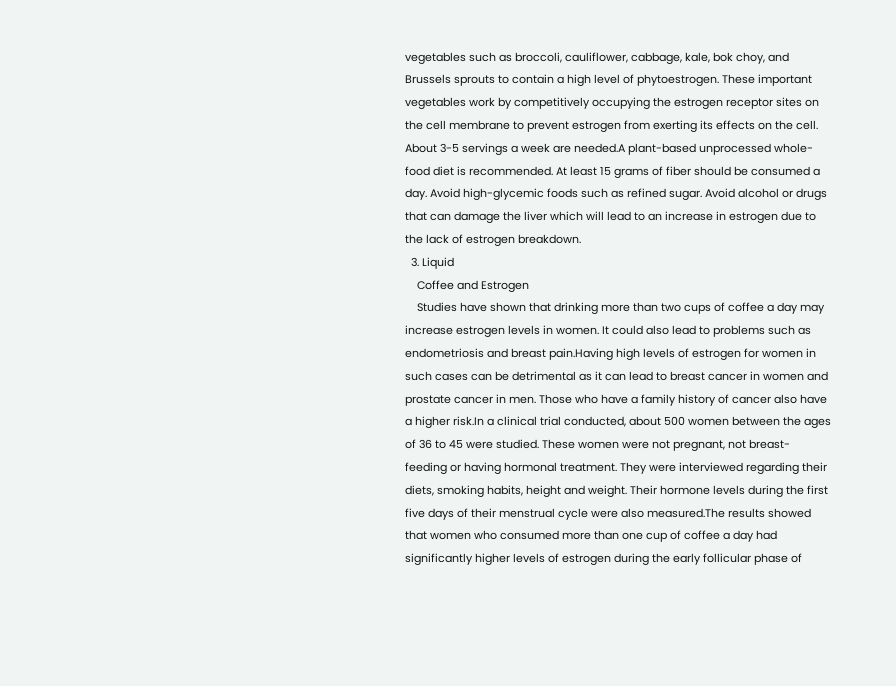vegetables such as broccoli, cauliflower, cabbage, kale, bok choy, and Brussels sprouts to contain a high level of phytoestrogen. These important vegetables work by competitively occupying the estrogen receptor sites on the cell membrane to prevent estrogen from exerting its effects on the cell. About 3-5 servings a week are needed.A plant-based unprocessed whole-food diet is recommended. At least 15 grams of fiber should be consumed a day. Avoid high-glycemic foods such as refined sugar. Avoid alcohol or drugs that can damage the liver which will lead to an increase in estrogen due to the lack of estrogen breakdown.
  3. Liquid
    Coffee and Estrogen
    Studies have shown that drinking more than two cups of coffee a day may increase estrogen levels in women. It could also lead to problems such as endometriosis and breast pain.Having high levels of estrogen for women in such cases can be detrimental as it can lead to breast cancer in women and prostate cancer in men. Those who have a family history of cancer also have a higher risk.In a clinical trial conducted, about 500 women between the ages of 36 to 45 were studied. These women were not pregnant, not breast-feeding or having hormonal treatment. They were interviewed regarding their diets, smoking habits, height and weight. Their hormone levels during the first five days of their menstrual cycle were also measured.The results showed that women who consumed more than one cup of coffee a day had significantly higher levels of estrogen during the early follicular phase of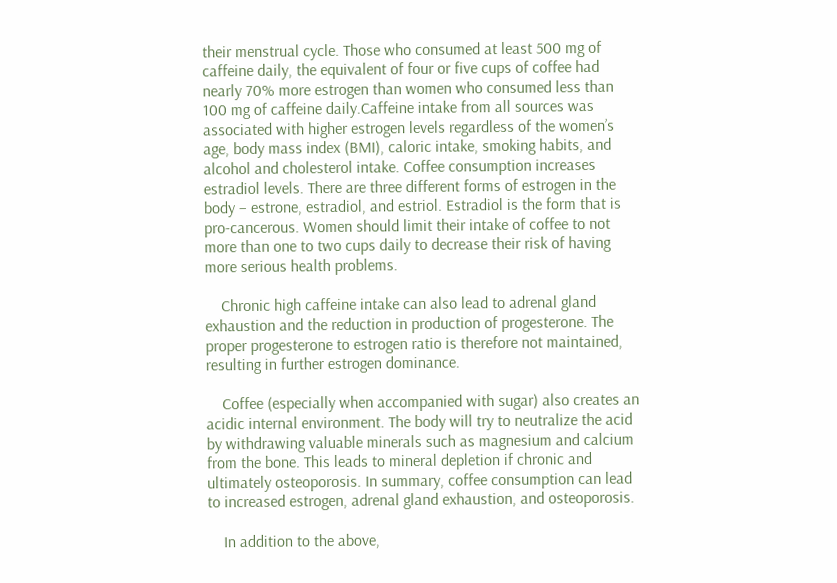their menstrual cycle. Those who consumed at least 500 mg of caffeine daily, the equivalent of four or five cups of coffee had nearly 70% more estrogen than women who consumed less than 100 mg of caffeine daily.Caffeine intake from all sources was associated with higher estrogen levels regardless of the women’s age, body mass index (BMI), caloric intake, smoking habits, and alcohol and cholesterol intake. Coffee consumption increases estradiol levels. There are three different forms of estrogen in the body – estrone, estradiol, and estriol. Estradiol is the form that is pro-cancerous. Women should limit their intake of coffee to not more than one to two cups daily to decrease their risk of having more serious health problems.

    Chronic high caffeine intake can also lead to adrenal gland exhaustion and the reduction in production of progesterone. The proper progesterone to estrogen ratio is therefore not maintained, resulting in further estrogen dominance.

    Coffee (especially when accompanied with sugar) also creates an acidic internal environment. The body will try to neutralize the acid by withdrawing valuable minerals such as magnesium and calcium from the bone. This leads to mineral depletion if chronic and ultimately osteoporosis. In summary, coffee consumption can lead to increased estrogen, adrenal gland exhaustion, and osteoporosis.

    In addition to the above,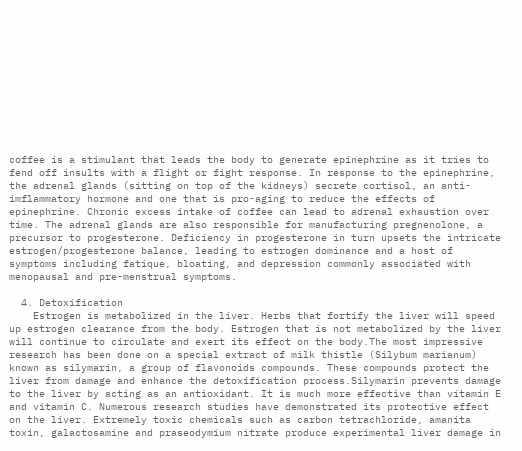coffee is a stimulant that leads the body to generate epinephrine as it tries to fend off insults with a flight or fight response. In response to the epinephrine, the adrenal glands (sitting on top of the kidneys) secrete cortisol, an anti-imflammatory hormone and one that is pro-aging to reduce the effects of epinephrine. Chronic excess intake of coffee can lead to adrenal exhaustion over time. The adrenal glands are also responsible for manufacturing pregnenolone, a precursor to progesterone. Deficiency in progesterone in turn upsets the intricate estrogen/progesterone balance, leading to estrogen dominance and a host of symptoms including fatique, bloating, and depression commonly associated with menopausal and pre-menstrual symptoms.

  4. Detoxification
    Estrogen is metabolized in the liver. Herbs that fortify the liver will speed up estrogen clearance from the body. Estrogen that is not metabolized by the liver will continue to circulate and exert its effect on the body.The most impressive research has been done on a special extract of milk thistle (Silybum marianum) known as silymarin, a group of flavonoids compounds. These compounds protect the liver from damage and enhance the detoxification process.Silymarin prevents damage to the liver by acting as an antioxidant. It is much more effective than vitamin E and vitamin C. Numerous research studies have demonstrated its protective effect on the liver. Extremely toxic chemicals such as carbon tetrachloride, amanita toxin, galactosamine and praseodymium nitrate produce experimental liver damage in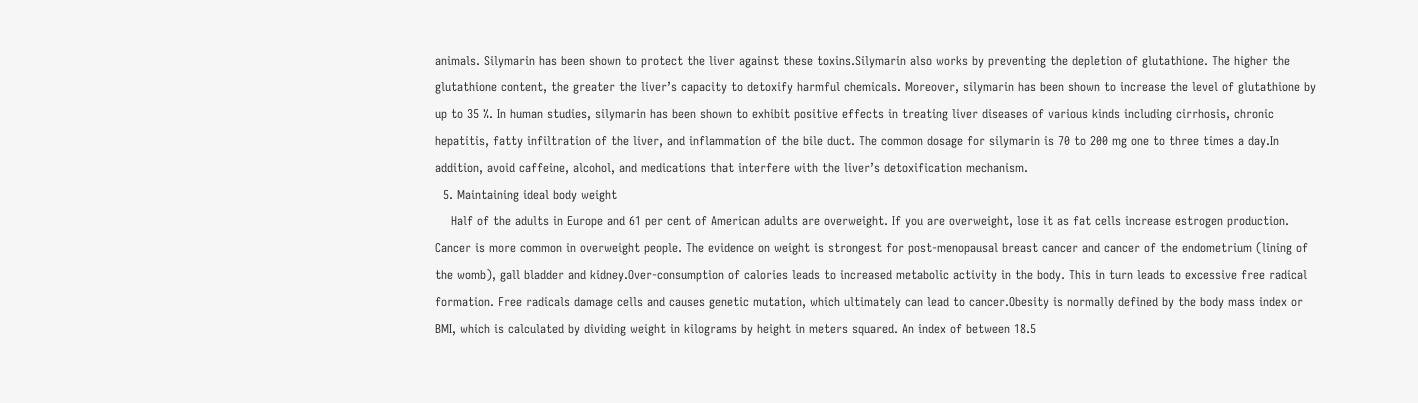animals. Silymarin has been shown to protect the liver against these toxins.Silymarin also works by preventing the depletion of glutathione. The higher the glutathione content, the greater the liver’s capacity to detoxify harmful chemicals. Moreover, silymarin has been shown to increase the level of glutathione by up to 35 %. In human studies, silymarin has been shown to exhibit positive effects in treating liver diseases of various kinds including cirrhosis, chronic hepatitis, fatty infiltration of the liver, and inflammation of the bile duct. The common dosage for silymarin is 70 to 200 mg one to three times a day.In addition, avoid caffeine, alcohol, and medications that interfere with the liver’s detoxification mechanism.
  5. Maintaining ideal body weight
    Half of the adults in Europe and 61 per cent of American adults are overweight. If you are overweight, lose it as fat cells increase estrogen production. Cancer is more common in overweight people. The evidence on weight is strongest for post-menopausal breast cancer and cancer of the endometrium (lining of the womb), gall bladder and kidney.Over-consumption of calories leads to increased metabolic activity in the body. This in turn leads to excessive free radical formation. Free radicals damage cells and causes genetic mutation, which ultimately can lead to cancer.Obesity is normally defined by the body mass index or BMI, which is calculated by dividing weight in kilograms by height in meters squared. An index of between 18.5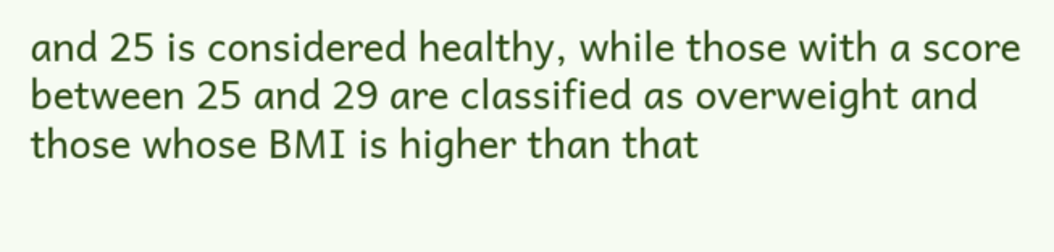and 25 is considered healthy, while those with a score between 25 and 29 are classified as overweight and those whose BMI is higher than that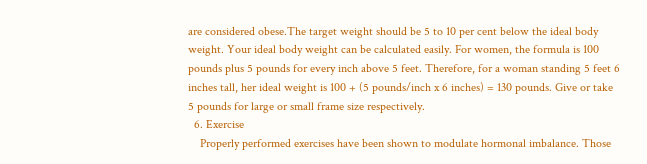are considered obese.The target weight should be 5 to 10 per cent below the ideal body weight. Your ideal body weight can be calculated easily. For women, the formula is 100 pounds plus 5 pounds for every inch above 5 feet. Therefore, for a woman standing 5 feet 6 inches tall, her ideal weight is 100 + (5 pounds/inch x 6 inches) = 130 pounds. Give or take 5 pounds for large or small frame size respectively.
  6. Exercise
    Properly performed exercises have been shown to modulate hormonal imbalance. Those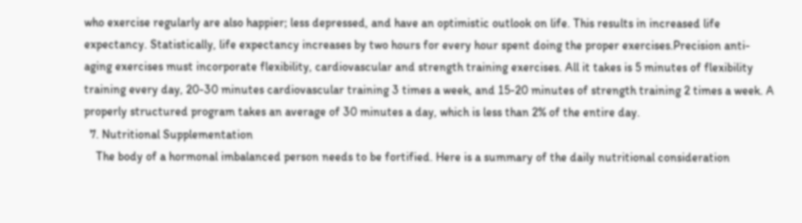who exercise regularly are also happier; less depressed, and have an optimistic outlook on life. This results in increased life expectancy. Statistically, life expectancy increases by two hours for every hour spent doing the proper exercises.Precision anti-aging exercises must incorporate flexibility, cardiovascular and strength training exercises. All it takes is 5 minutes of flexibility training every day, 20-30 minutes cardiovascular training 3 times a week, and 15-20 minutes of strength training 2 times a week. A properly structured program takes an average of 30 minutes a day, which is less than 2% of the entire day.
  7. Nutritional Supplementation
    The body of a hormonal imbalanced person needs to be fortified. Here is a summary of the daily nutritional consideration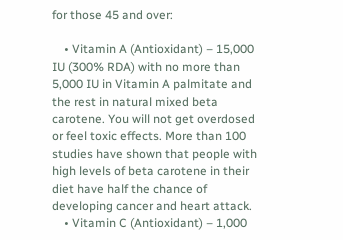for those 45 and over:

    • Vitamin A (Antioxidant) – 15,000 IU (300% RDA) with no more than 5,000 IU in Vitamin A palmitate and the rest in natural mixed beta carotene. You will not get overdosed or feel toxic effects. More than 100 studies have shown that people with high levels of beta carotene in their diet have half the chance of developing cancer and heart attack.
    • Vitamin C (Antioxidant) – 1,000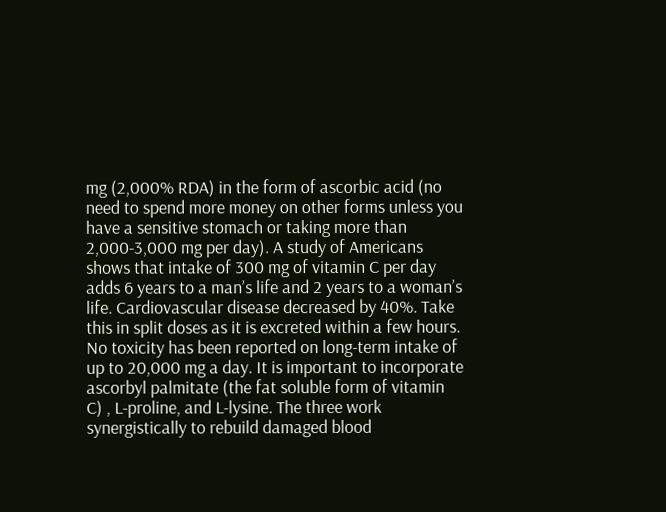mg (2,000% RDA) in the form of ascorbic acid (no need to spend more money on other forms unless you have a sensitive stomach or taking more than 2,000-3,000 mg per day). A study of Americans shows that intake of 300 mg of vitamin C per day adds 6 years to a man’s life and 2 years to a woman’s life. Cardiovascular disease decreased by 40%. Take this in split doses as it is excreted within a few hours. No toxicity has been reported on long-term intake of up to 20,000 mg a day. It is important to incorporate ascorbyl palmitate (the fat soluble form of vitamin C) , L-proline, and L-lysine. The three work synergistically to rebuild damaged blood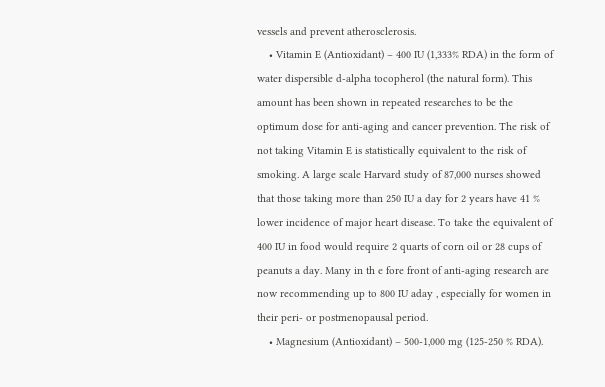vessels and prevent atherosclerosis.
    • Vitamin E (Antioxidant) – 400 IU (1,333% RDA) in the form of water dispersible d-alpha tocopherol (the natural form). This amount has been shown in repeated researches to be the optimum dose for anti-aging and cancer prevention. The risk of not taking Vitamin E is statistically equivalent to the risk of smoking. A large scale Harvard study of 87,000 nurses showed that those taking more than 250 IU a day for 2 years have 41 % lower incidence of major heart disease. To take the equivalent of 400 IU in food would require 2 quarts of corn oil or 28 cups of peanuts a day. Many in th e fore front of anti-aging research are now recommending up to 800 IU aday , especially for women in their peri- or postmenopausal period.
    • Magnesium (Antioxidant) – 500-1,000 mg (125-250 % RDA).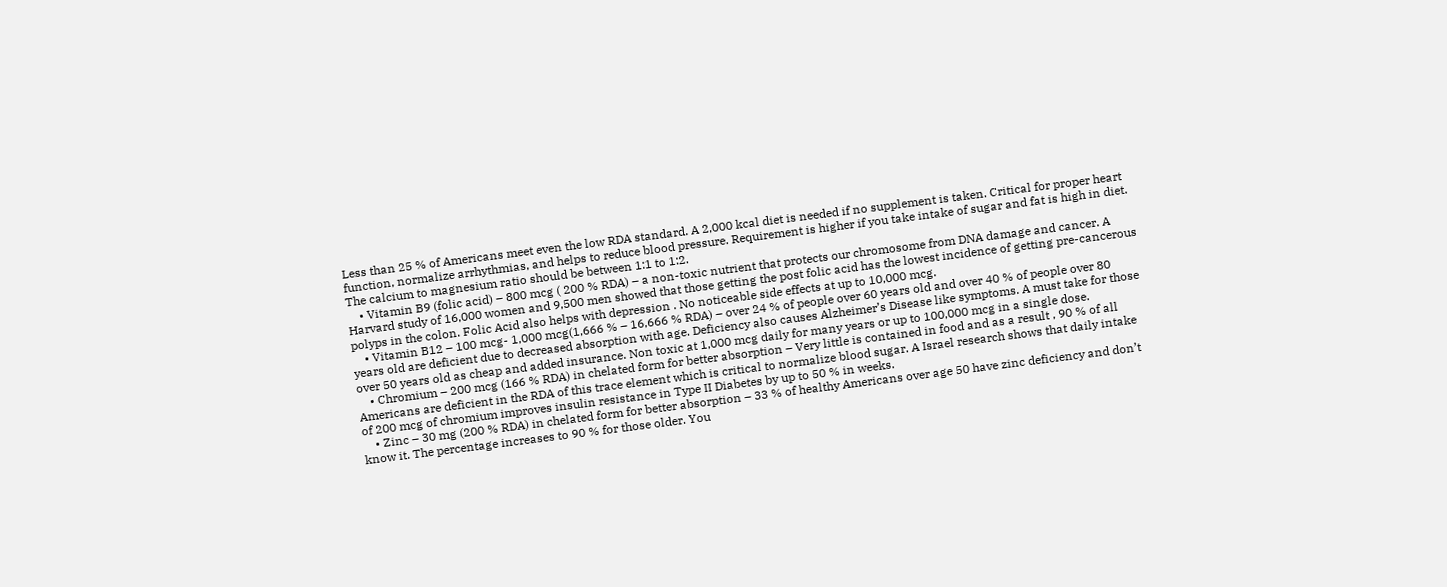Less than 25 % of Americans meet even the low RDA standard. A 2,000 kcal diet is needed if no supplement is taken. Critical for proper heart function, normalize arrhythmias, and helps to reduce blood pressure. Requirement is higher if you take intake of sugar and fat is high in diet. The calcium to magnesium ratio should be between 1:1 to 1:2.
    • Vitamin B9 (folic acid) – 800 mcg ( 200 % RDA) – a non-toxic nutrient that protects our chromosome from DNA damage and cancer. A Harvard study of 16,000 women and 9,500 men showed that those getting the post folic acid has the lowest incidence of getting pre-cancerous polyps in the colon. Folic Acid also helps with depression . No noticeable side effects at up to 10,000 mcg.
    • Vitamin B12 – 100 mcg- 1,000 mcg(1,666 % – 16,666 % RDA) – over 24 % of people over 60 years old and over 40 % of people over 80 years old are deficient due to decreased absorption with age. Deficiency also causes Alzheimer’s Disease like symptoms. A must take for those over 50 years old as cheap and added insurance. Non toxic at 1,000 mcg daily for many years or up to 100,000 mcg in a single dose.
    • Chromium – 200 mcg (166 % RDA) in chelated form for better absorption – Very little is contained in food and as a result , 90 % of all Americans are deficient in the RDA of this trace element which is critical to normalize blood sugar. A Israel research shows that daily intake of 200 mcg of chromium improves insulin resistance in Type II Diabetes by up to 50 % in weeks.
    • Zinc – 30 mg (200 % RDA) in chelated form for better absorption – 33 % of healthy Americans over age 50 have zinc deficiency and don’t know it. The percentage increases to 90 % for those older. You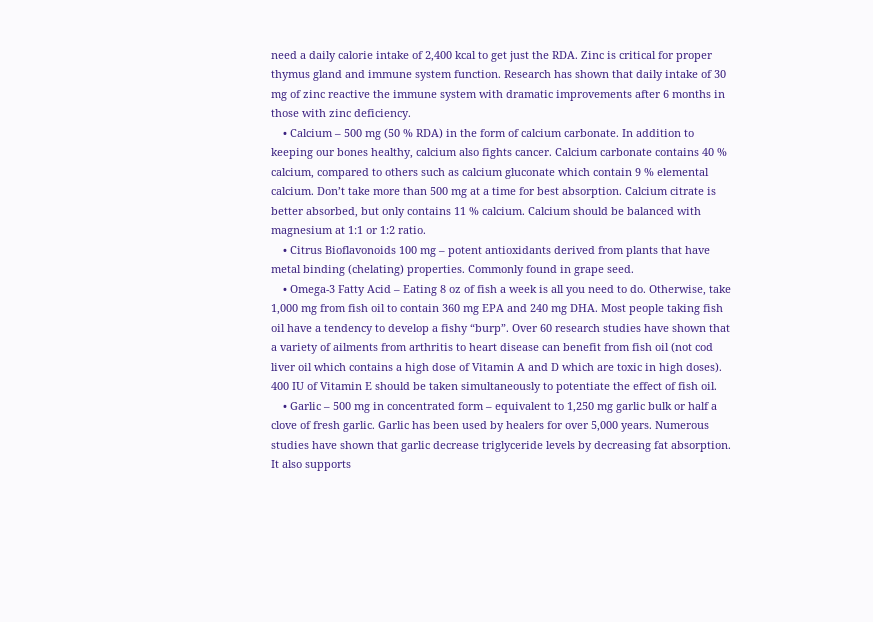need a daily calorie intake of 2,400 kcal to get just the RDA. Zinc is critical for proper thymus gland and immune system function. Research has shown that daily intake of 30 mg of zinc reactive the immune system with dramatic improvements after 6 months in those with zinc deficiency.
    • Calcium – 500 mg (50 % RDA) in the form of calcium carbonate. In addition to keeping our bones healthy, calcium also fights cancer. Calcium carbonate contains 40 % calcium, compared to others such as calcium gluconate which contain 9 % elemental calcium. Don’t take more than 500 mg at a time for best absorption. Calcium citrate is better absorbed, but only contains 11 % calcium. Calcium should be balanced with magnesium at 1:1 or 1:2 ratio.
    • Citrus Bioflavonoids 100 mg – potent antioxidants derived from plants that have metal binding (chelating) properties. Commonly found in grape seed.
    • Omega-3 Fatty Acid – Eating 8 oz of fish a week is all you need to do. Otherwise, take 1,000 mg from fish oil to contain 360 mg EPA and 240 mg DHA. Most people taking fish oil have a tendency to develop a fishy “burp”. Over 60 research studies have shown that a variety of ailments from arthritis to heart disease can benefit from fish oil (not cod liver oil which contains a high dose of Vitamin A and D which are toxic in high doses). 400 IU of Vitamin E should be taken simultaneously to potentiate the effect of fish oil.
    • Garlic – 500 mg in concentrated form – equivalent to 1,250 mg garlic bulk or half a clove of fresh garlic. Garlic has been used by healers for over 5,000 years. Numerous studies have shown that garlic decrease triglyceride levels by decreasing fat absorption. It also supports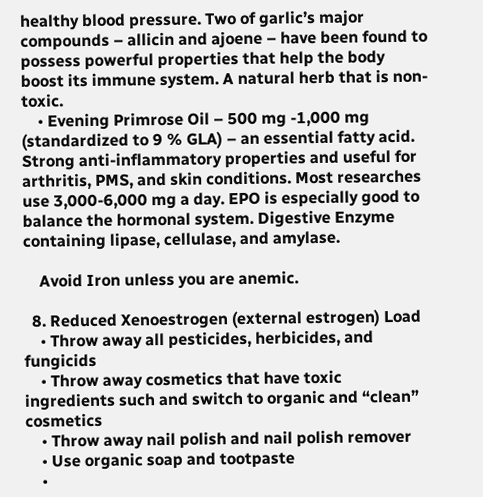healthy blood pressure. Two of garlic’s major compounds – allicin and ajoene – have been found to possess powerful properties that help the body boost its immune system. A natural herb that is non-toxic.
    • Evening Primrose Oil – 500 mg -1,000 mg (standardized to 9 % GLA) – an essential fatty acid. Strong anti-inflammatory properties and useful for arthritis, PMS, and skin conditions. Most researches use 3,000-6,000 mg a day. EPO is especially good to balance the hormonal system. Digestive Enzyme containing lipase, cellulase, and amylase.

    Avoid Iron unless you are anemic.

  8. Reduced Xenoestrogen (external estrogen) Load
    • Throw away all pesticides, herbicides, and fungicids
    • Throw away cosmetics that have toxic ingredients such and switch to organic and “clean” cosmetics
    • Throw away nail polish and nail polish remover
    • Use organic soap and tootpaste
    •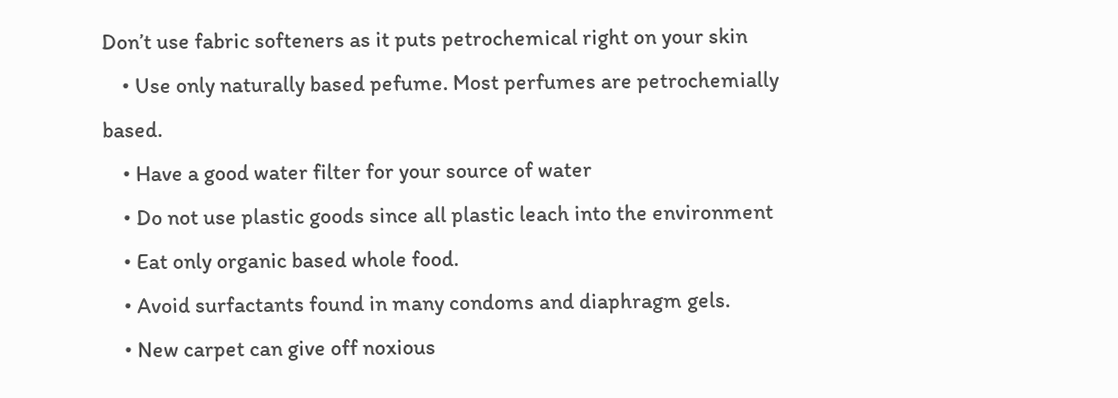Don’t use fabric softeners as it puts petrochemical right on your skin
    • Use only naturally based pefume. Most perfumes are petrochemially based.
    • Have a good water filter for your source of water
    • Do not use plastic goods since all plastic leach into the environment
    • Eat only organic based whole food.
    • Avoid surfactants found in many condoms and diaphragm gels.
    • New carpet can give off noxious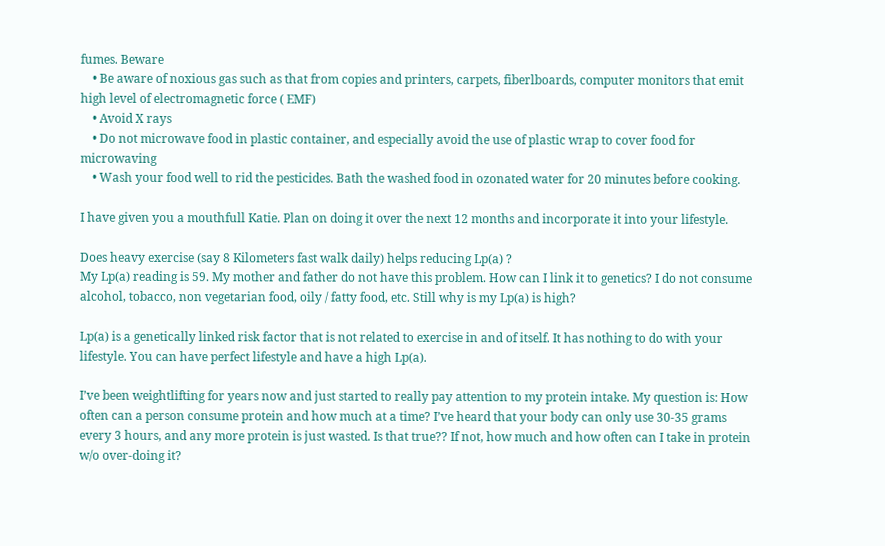fumes. Beware
    • Be aware of noxious gas such as that from copies and printers, carpets, fiberlboards, computer monitors that emit high level of electromagnetic force ( EMF)
    • Avoid X rays
    • Do not microwave food in plastic container, and especially avoid the use of plastic wrap to cover food for microwaving
    • Wash your food well to rid the pesticides. Bath the washed food in ozonated water for 20 minutes before cooking.

I have given you a mouthfull Katie. Plan on doing it over the next 12 months and incorporate it into your lifestyle.

Does heavy exercise (say 8 Kilometers fast walk daily) helps reducing Lp(a) ?
My Lp(a) reading is 59. My mother and father do not have this problem. How can I link it to genetics? I do not consume alcohol, tobacco, non vegetarian food, oily / fatty food, etc. Still why is my Lp(a) is high?

Lp(a) is a genetically linked risk factor that is not related to exercise in and of itself. It has nothing to do with your lifestyle. You can have perfect lifestyle and have a high Lp(a).

I’ve been weightlifting for years now and just started to really pay attention to my protein intake. My question is: How often can a person consume protein and how much at a time? I’ve heard that your body can only use 30-35 grams every 3 hours, and any more protein is just wasted. Is that true?? If not, how much and how often can I take in protein w/o over-doing it?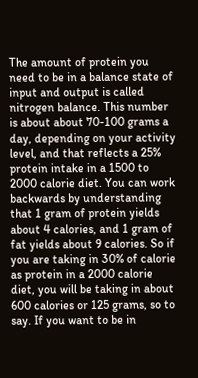The amount of protein you need to be in a balance state of input and output is called nitrogen balance. This number is about about 70-100 grams a day, depending on your activity level, and that reflects a 25% protein intake in a 1500 to 2000 calorie diet. You can work backwards by understanding that 1 gram of protein yields about 4 calories, and 1 gram of fat yields about 9 calories. So if you are taking in 30% of calorie as protein in a 2000 calorie diet, you will be taking in about 600 calories or 125 grams, so to say. If you want to be in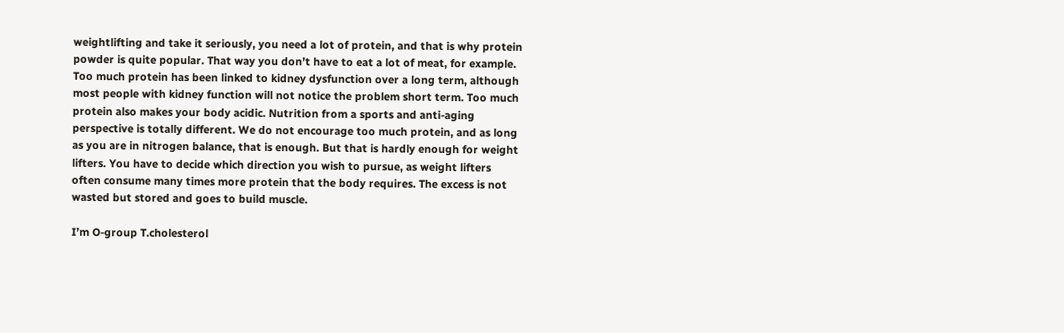weightlifting and take it seriously, you need a lot of protein, and that is why protein powder is quite popular. That way you don’t have to eat a lot of meat, for example. Too much protein has been linked to kidney dysfunction over a long term, although most people with kidney function will not notice the problem short term. Too much protein also makes your body acidic. Nutrition from a sports and anti-aging perspective is totally different. We do not encourage too much protein, and as long as you are in nitrogen balance, that is enough. But that is hardly enough for weight lifters. You have to decide which direction you wish to pursue, as weight lifters often consume many times more protein that the body requires. The excess is not wasted but stored and goes to build muscle.

I’m O-group T.cholesterol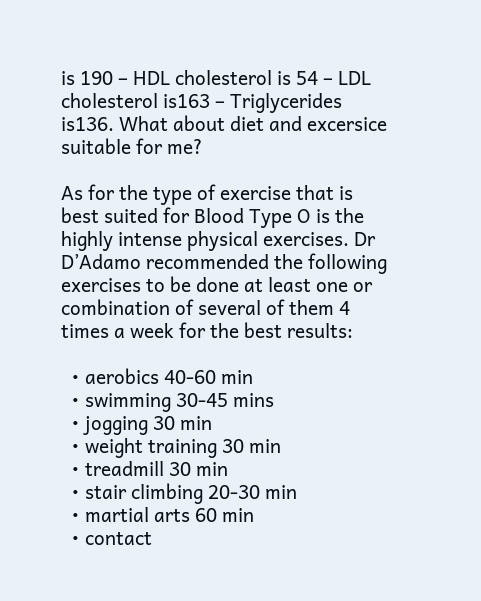is 190 – HDL cholesterol is 54 – LDL cholesterol is163 – Triglycerides is136. What about diet and excersice suitable for me?

As for the type of exercise that is best suited for Blood Type O is the highly intense physical exercises. Dr D’Adamo recommended the following exercises to be done at least one or combination of several of them 4 times a week for the best results:

  • aerobics 40-60 min
  • swimming 30-45 mins
  • jogging 30 min
  • weight training 30 min
  • treadmill 30 min
  • stair climbing 20-30 min
  • martial arts 60 min
  • contact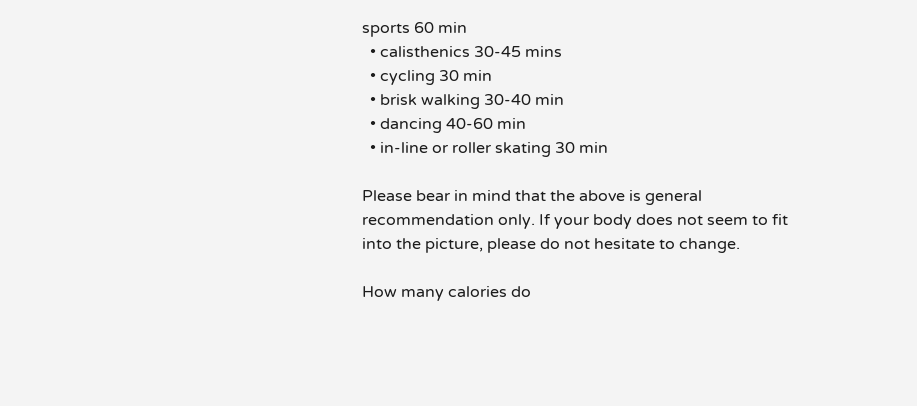sports 60 min
  • calisthenics 30-45 mins
  • cycling 30 min
  • brisk walking 30-40 min
  • dancing 40-60 min
  • in-line or roller skating 30 min

Please bear in mind that the above is general recommendation only. If your body does not seem to fit into the picture, please do not hesitate to change.

How many calories do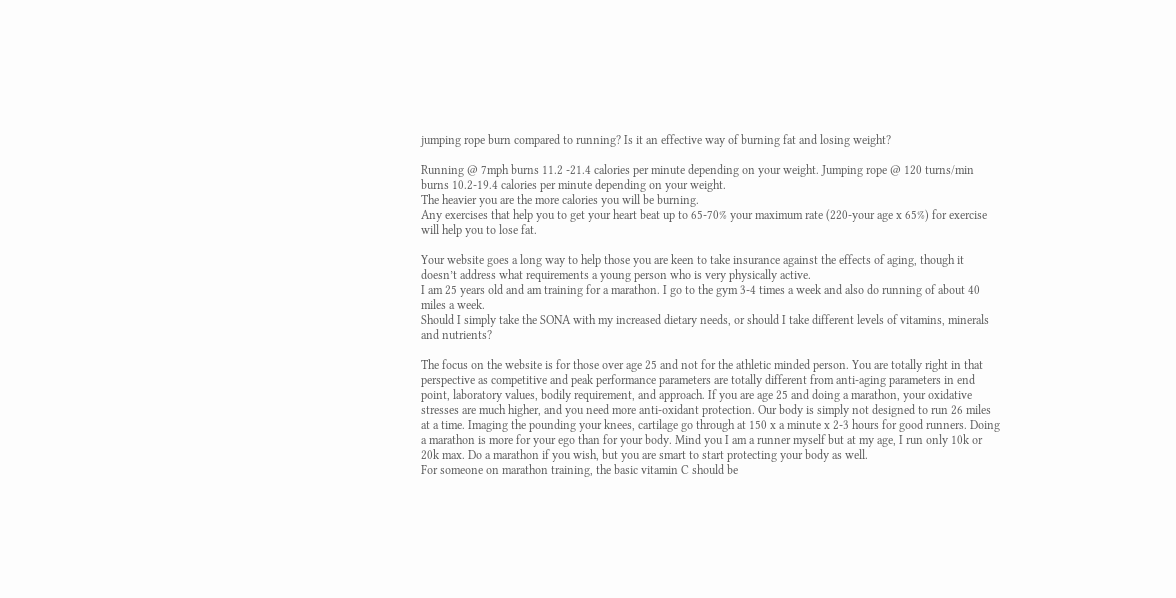jumping rope burn compared to running? Is it an effective way of burning fat and losing weight?

Running @ 7mph burns 11.2 -21.4 calories per minute depending on your weight. Jumping rope @ 120 turns/min burns 10.2-19.4 calories per minute depending on your weight.
The heavier you are the more calories you will be burning.
Any exercises that help you to get your heart beat up to 65-70% your maximum rate (220-your age x 65%) for exercise will help you to lose fat.

Your website goes a long way to help those you are keen to take insurance against the effects of aging, though it doesn’t address what requirements a young person who is very physically active.
I am 25 years old and am training for a marathon. I go to the gym 3-4 times a week and also do running of about 40 miles a week.
Should I simply take the SONA with my increased dietary needs, or should I take different levels of vitamins, minerals and nutrients?

The focus on the website is for those over age 25 and not for the athletic minded person. You are totally right in that perspective as competitive and peak performance parameters are totally different from anti-aging parameters in end point, laboratory values, bodily requirement, and approach. If you are age 25 and doing a marathon, your oxidative stresses are much higher, and you need more anti-oxidant protection. Our body is simply not designed to run 26 miles at a time. Imaging the pounding your knees, cartilage go through at 150 x a minute x 2-3 hours for good runners. Doing a marathon is more for your ego than for your body. Mind you I am a runner myself but at my age, I run only 10k or 20k max. Do a marathon if you wish, but you are smart to start protecting your body as well.
For someone on marathon training, the basic vitamin C should be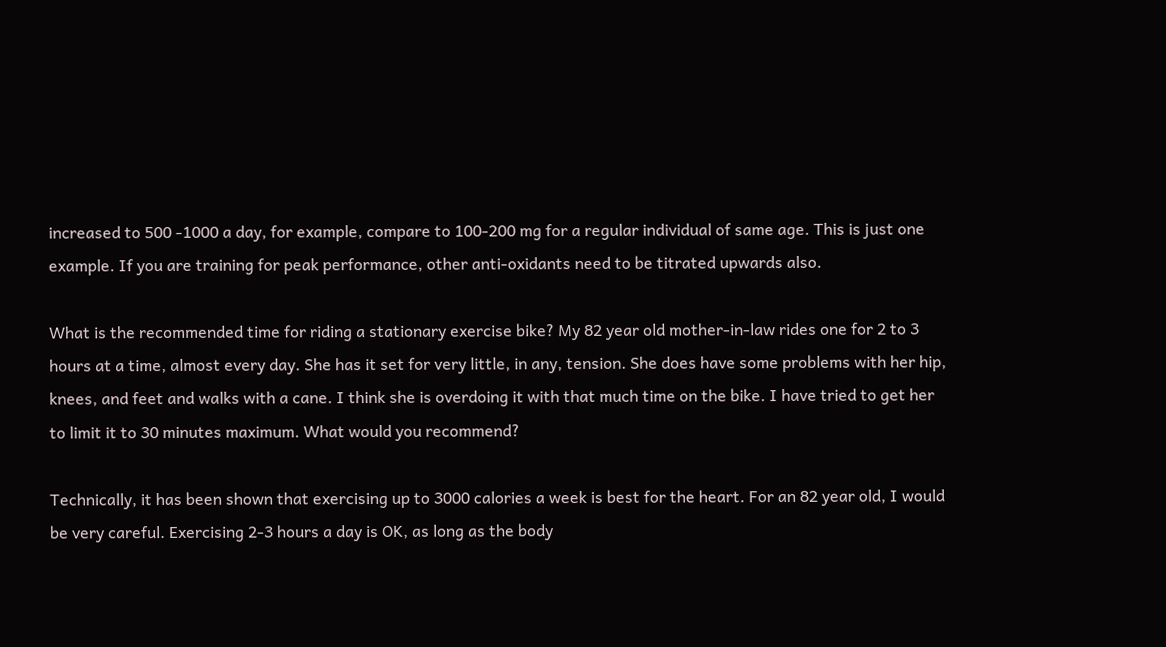increased to 500 -1000 a day, for example, compare to 100-200 mg for a regular individual of same age. This is just one example. If you are training for peak performance, other anti-oxidants need to be titrated upwards also.

What is the recommended time for riding a stationary exercise bike? My 82 year old mother-in-law rides one for 2 to 3 hours at a time, almost every day. She has it set for very little, in any, tension. She does have some problems with her hip, knees, and feet and walks with a cane. I think she is overdoing it with that much time on the bike. I have tried to get her to limit it to 30 minutes maximum. What would you recommend?

Technically, it has been shown that exercising up to 3000 calories a week is best for the heart. For an 82 year old, I would be very careful. Exercising 2-3 hours a day is OK, as long as the body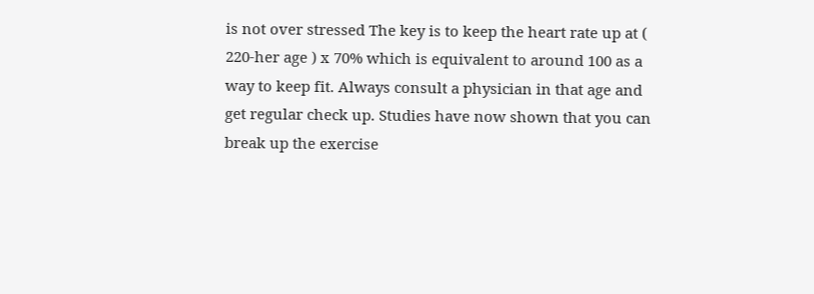is not over stressed The key is to keep the heart rate up at ( 220-her age ) x 70% which is equivalent to around 100 as a way to keep fit. Always consult a physician in that age and get regular check up. Studies have now shown that you can break up the exercise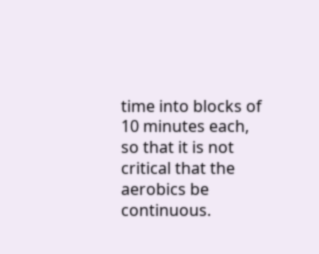time into blocks of 10 minutes each, so that it is not critical that the aerobics be continuous.